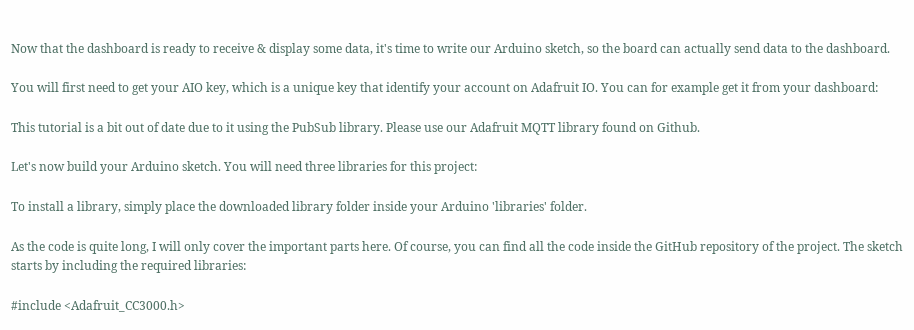Now that the dashboard is ready to receive & display some data, it's time to write our Arduino sketch, so the board can actually send data to the dashboard.

You will first need to get your AIO key, which is a unique key that identify your account on Adafruit IO. You can for example get it from your dashboard:

This tutorial is a bit out of date due to it using the PubSub library. Please use our Adafruit MQTT library found on Github.

Let's now build your Arduino sketch. You will need three libraries for this project:

To install a library, simply place the downloaded library folder inside your Arduino 'libraries' folder.

As the code is quite long, I will only cover the important parts here. Of course, you can find all the code inside the GitHub repository of the project. The sketch starts by including the required libraries:

#include <Adafruit_CC3000.h>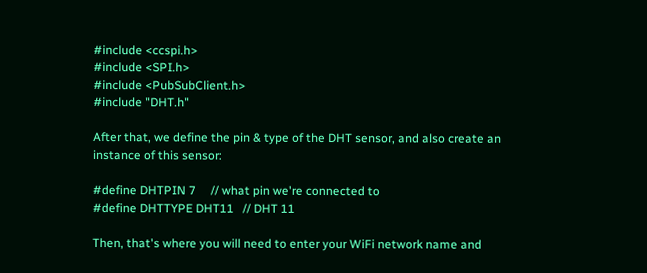#include <ccspi.h>
#include <SPI.h>
#include <PubSubClient.h>
#include "DHT.h"

After that, we define the pin & type of the DHT sensor, and also create an instance of this sensor:

#define DHTPIN 7     // what pin we're connected to
#define DHTTYPE DHT11   // DHT 11

Then, that's where you will need to enter your WiFi network name and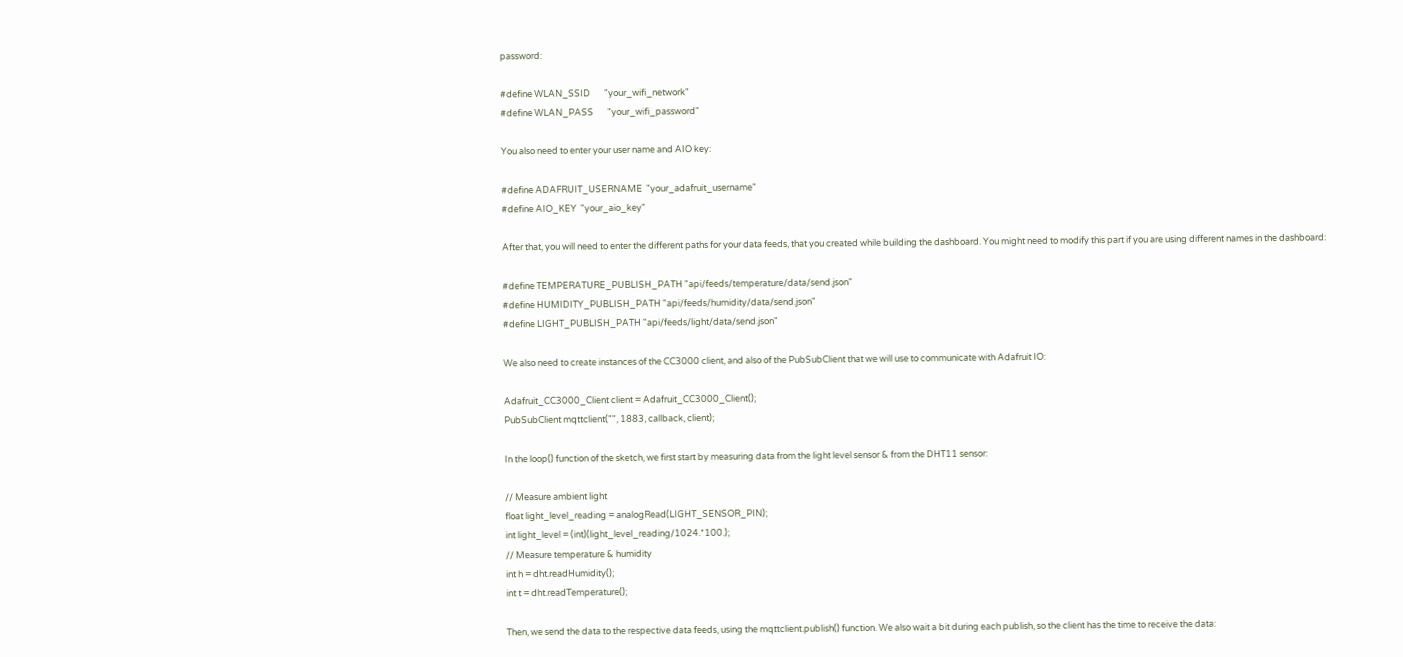password:

#define WLAN_SSID       "your_wifi_network"
#define WLAN_PASS       "your_wifi_password"

You also need to enter your user name and AIO key:

#define ADAFRUIT_USERNAME  "your_adafruit_username"
#define AIO_KEY  "your_aio_key"

After that, you will need to enter the different paths for your data feeds, that you created while building the dashboard. You might need to modify this part if you are using different names in the dashboard:

#define TEMPERATURE_PUBLISH_PATH "api/feeds/temperature/data/send.json"
#define HUMIDITY_PUBLISH_PATH "api/feeds/humidity/data/send.json"
#define LIGHT_PUBLISH_PATH "api/feeds/light/data/send.json"

We also need to create instances of the CC3000 client, and also of the PubSubClient that we will use to communicate with Adafruit IO:

Adafruit_CC3000_Client client = Adafruit_CC3000_Client();
PubSubClient mqttclient("", 1883, callback, client);

In the loop() function of the sketch, we first start by measuring data from the light level sensor & from the DHT11 sensor:

// Measure ambient light
float light_level_reading = analogRead(LIGHT_SENSOR_PIN);
int light_level = (int)(light_level_reading/1024.*100.);
// Measure temperature & humidity
int h = dht.readHumidity();
int t = dht.readTemperature();

Then, we send the data to the respective data feeds, using the mqttclient.publish() function. We also wait a bit during each publish, so the client has the time to receive the data: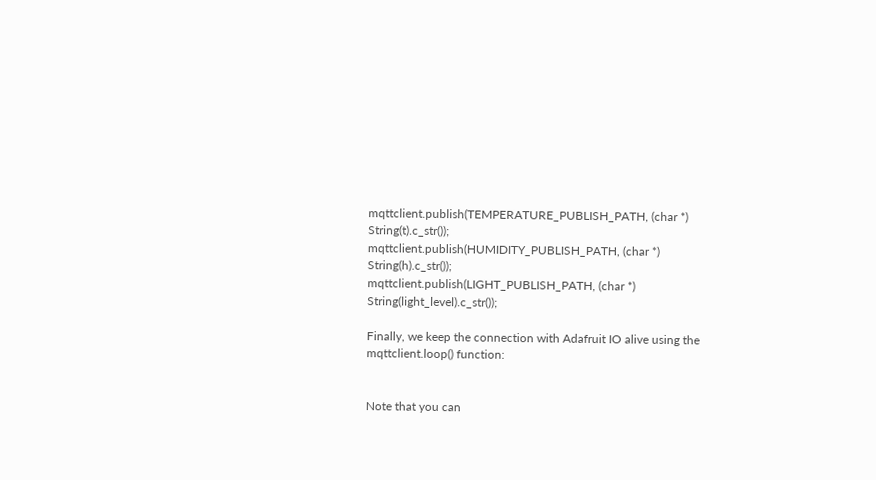mqttclient.publish(TEMPERATURE_PUBLISH_PATH, (char *) String(t).c_str());
mqttclient.publish(HUMIDITY_PUBLISH_PATH, (char *) String(h).c_str());
mqttclient.publish(LIGHT_PUBLISH_PATH, (char *) String(light_level).c_str());

Finally, we keep the connection with Adafruit IO alive using the mqttclient.loop() function:


Note that you can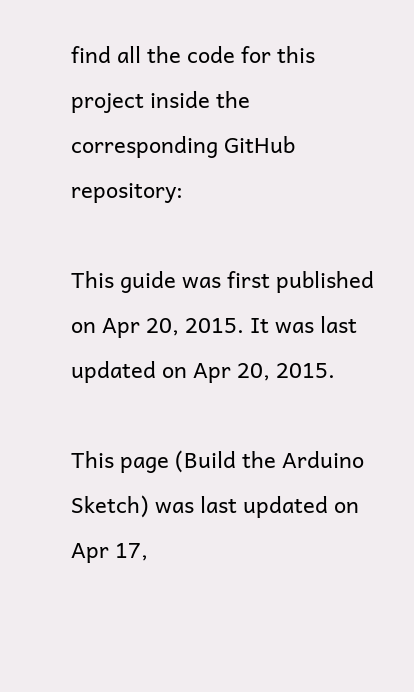find all the code for this project inside the corresponding GitHub repository:

This guide was first published on Apr 20, 2015. It was last updated on Apr 20, 2015.

This page (Build the Arduino Sketch) was last updated on Apr 17,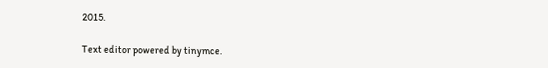2015.

Text editor powered by tinymce.